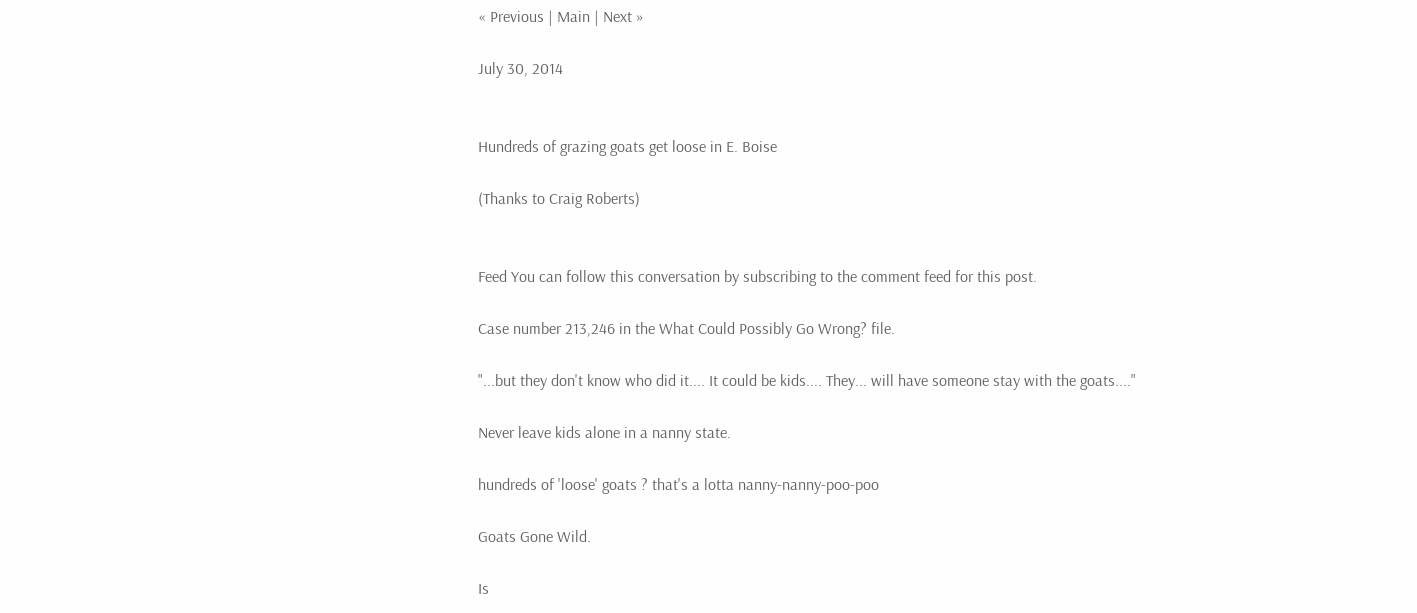« Previous | Main | Next »

July 30, 2014


Hundreds of grazing goats get loose in E. Boise

(Thanks to Craig Roberts)


Feed You can follow this conversation by subscribing to the comment feed for this post.

Case number 213,246 in the What Could Possibly Go Wrong? file.

"...but they don't know who did it.... It could be kids.... They... will have someone stay with the goats...."

Never leave kids alone in a nanny state.

hundreds of 'loose' goats ? that's a lotta nanny-nanny-poo-poo

Goats Gone Wild.

Is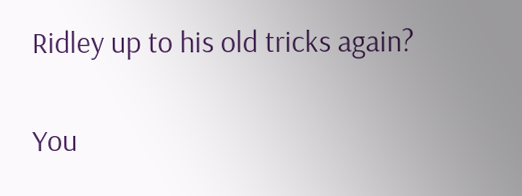Ridley up to his old tricks again?

You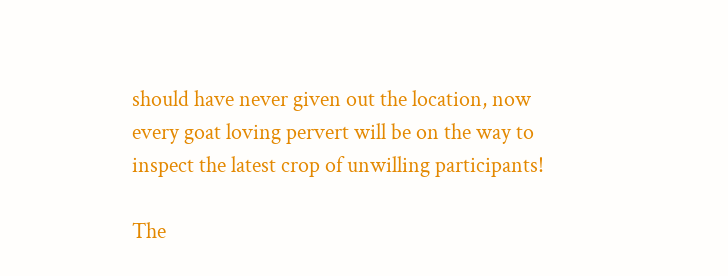should have never given out the location, now every goat loving pervert will be on the way to inspect the latest crop of unwilling participants!

The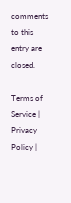comments to this entry are closed.

Terms of Service | Privacy Policy |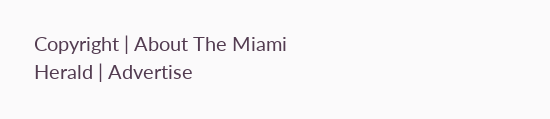Copyright | About The Miami Herald | Advertise